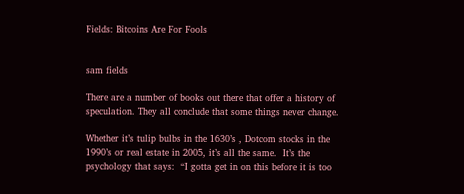Fields: Bitcoins Are For Fools


sam fields

There are a number of books out there that offer a history of speculation. They all conclude that some things never change.

Whether it’s tulip bulbs in the 1630’s , Dotcom stocks in the 1990’s or real estate in 2005, it’s all the same.  It’s the psychology that says:  “I gotta get in on this before it is too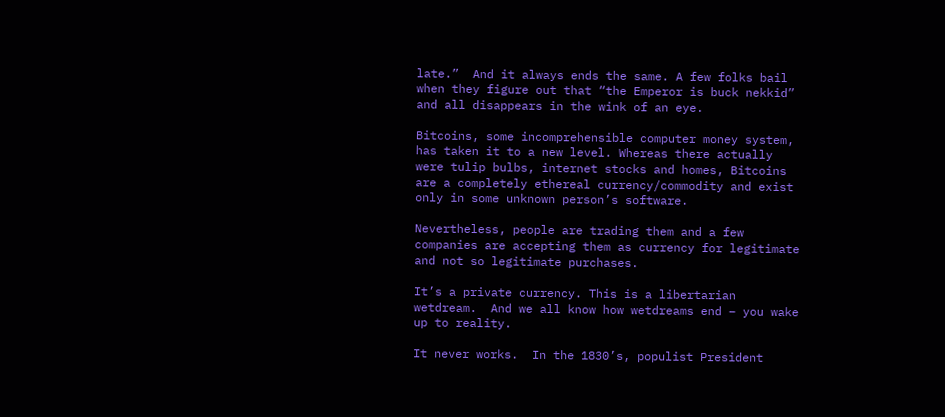late.”  And it always ends the same. A few folks bail when they figure out that “the Emperor is buck nekkid” and all disappears in the wink of an eye.

Bitcoins, some incomprehensible computer money system, has taken it to a new level. Whereas there actually were tulip bulbs, internet stocks and homes, Bitcoins are a completely ethereal currency/commodity and exist only in some unknown person’s software.

Nevertheless, people are trading them and a few companies are accepting them as currency for legitimate and not so legitimate purchases.

It’s a private currency. This is a libertarian wetdream.  And we all know how wetdreams end – you wake up to reality.

It never works.  In the 1830’s, populist President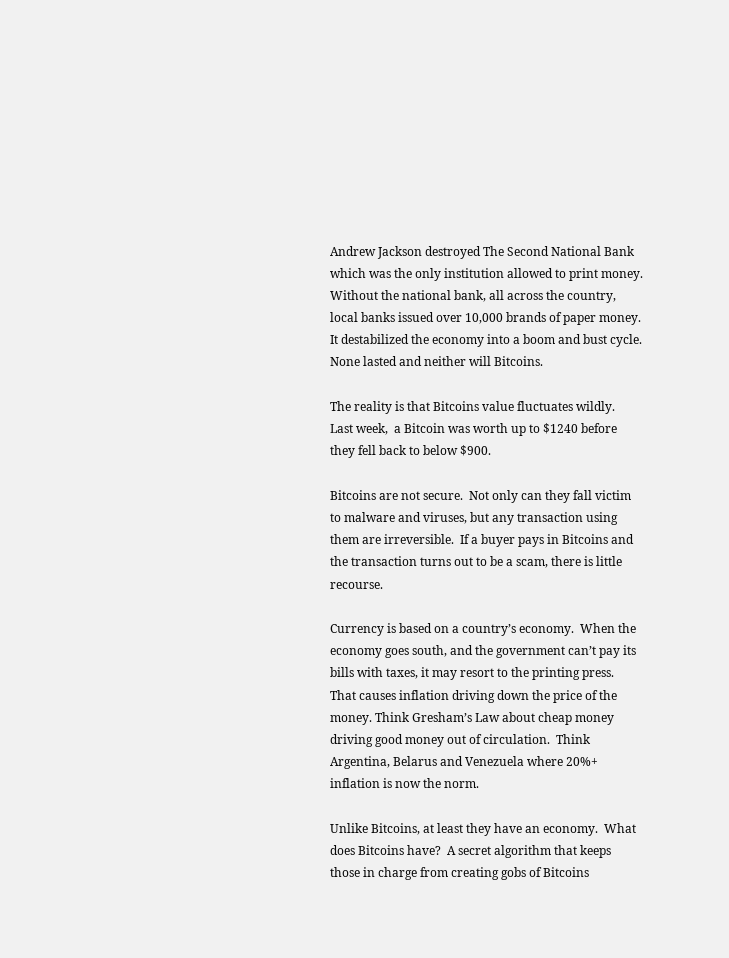Andrew Jackson destroyed The Second National Bank which was the only institution allowed to print money. Without the national bank, all across the country, local banks issued over 10,000 brands of paper money.  It destabilized the economy into a boom and bust cycle. None lasted and neither will Bitcoins.

The reality is that Bitcoins value fluctuates wildly.  Last week,  a Bitcoin was worth up to $1240 before they fell back to below $900.

Bitcoins are not secure.  Not only can they fall victim to malware and viruses, but any transaction using them are irreversible.  If a buyer pays in Bitcoins and the transaction turns out to be a scam, there is little recourse.

Currency is based on a country’s economy.  When the economy goes south, and the government can’t pay its bills with taxes, it may resort to the printing press.  That causes inflation driving down the price of the money. Think Gresham’s Law about cheap money driving good money out of circulation.  Think Argentina, Belarus and Venezuela where 20%+ inflation is now the norm.

Unlike Bitcoins, at least they have an economy.  What does Bitcoins have?  A secret algorithm that keeps those in charge from creating gobs of Bitcoins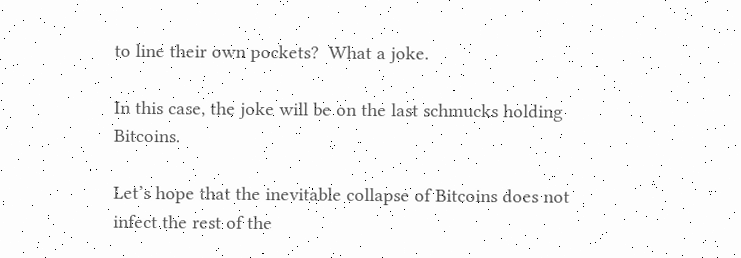to line their own pockets?  What a joke.

In this case, the joke will be on the last schmucks holding Bitcoins.

Let’s hope that the inevitable collapse of Bitcoins does not infect the rest of the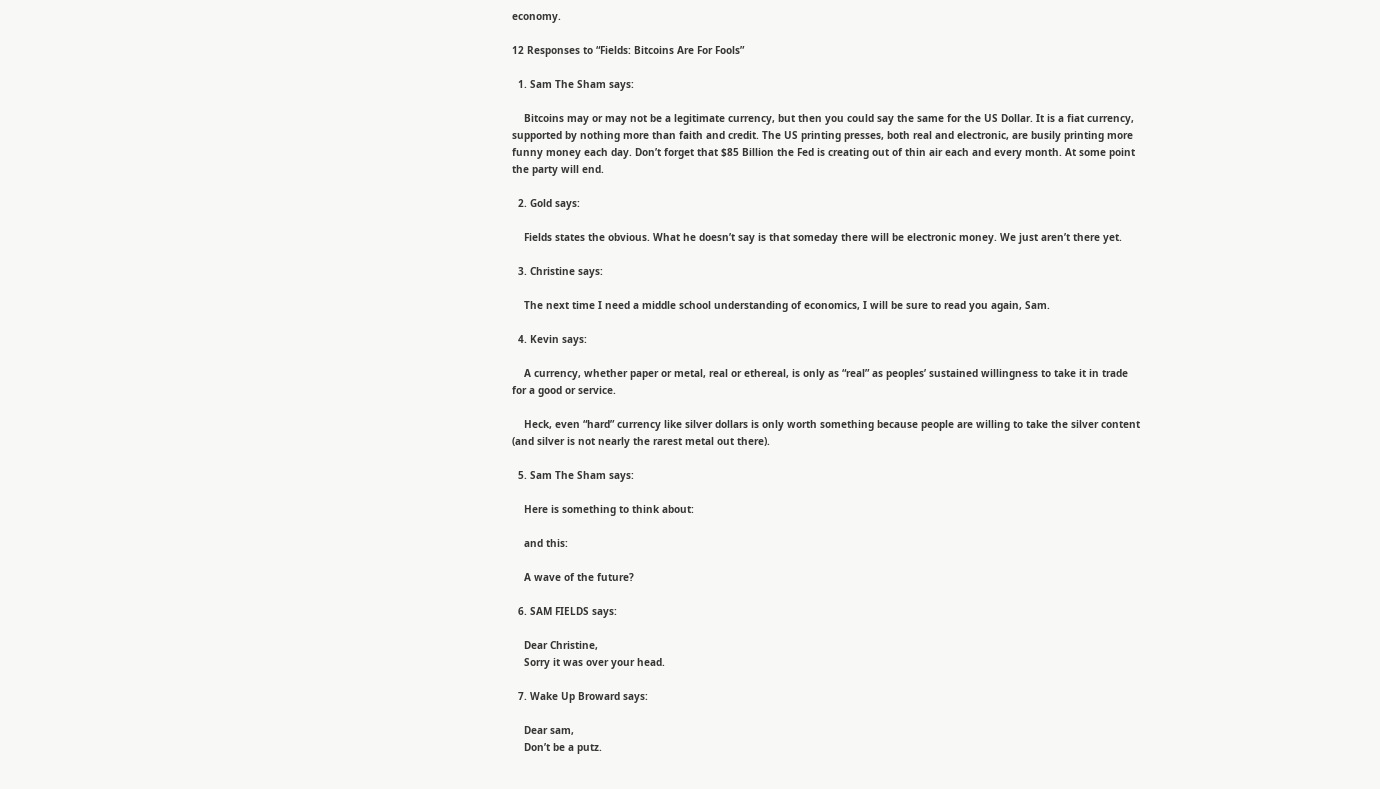economy.

12 Responses to “Fields: Bitcoins Are For Fools”

  1. Sam The Sham says:

    Bitcoins may or may not be a legitimate currency, but then you could say the same for the US Dollar. It is a fiat currency, supported by nothing more than faith and credit. The US printing presses, both real and electronic, are busily printing more funny money each day. Don’t forget that $85 Billion the Fed is creating out of thin air each and every month. At some point the party will end.

  2. Gold says:

    Fields states the obvious. What he doesn’t say is that someday there will be electronic money. We just aren’t there yet.

  3. Christine says:

    The next time I need a middle school understanding of economics, I will be sure to read you again, Sam.

  4. Kevin says:

    A currency, whether paper or metal, real or ethereal, is only as “real” as peoples’ sustained willingness to take it in trade for a good or service.

    Heck, even “hard” currency like silver dollars is only worth something because people are willing to take the silver content (and silver is not nearly the rarest metal out there).

  5. Sam The Sham says:

    Here is something to think about:

    and this:

    A wave of the future?

  6. SAM FIELDS says:

    Dear Christine,
    Sorry it was over your head.

  7. Wake Up Broward says:

    Dear sam,
    Don’t be a putz.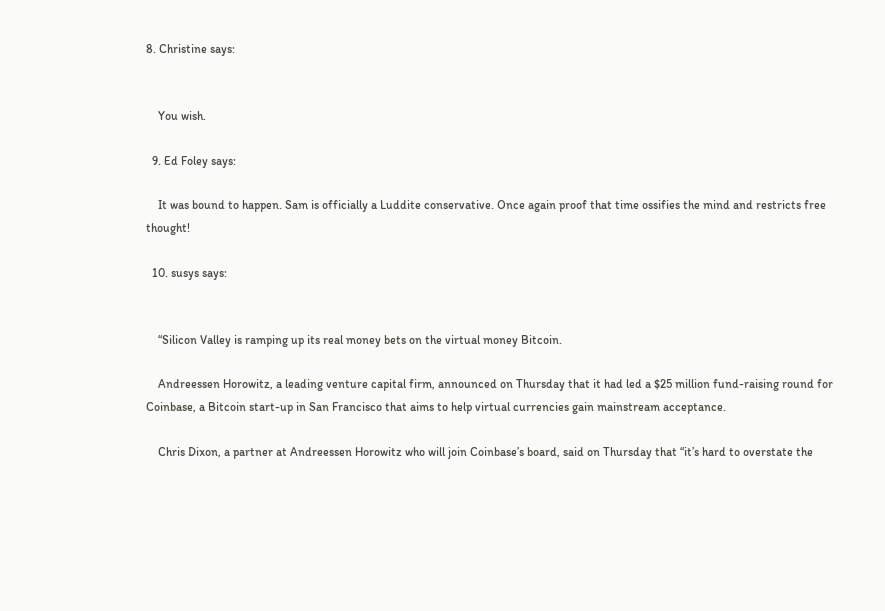8. Christine says:


    You wish.

  9. Ed Foley says:

    It was bound to happen. Sam is officially a Luddite conservative. Once again proof that time ossifies the mind and restricts free thought!

  10. susys says:


    “Silicon Valley is ramping up its real money bets on the virtual money Bitcoin.

    Andreessen Horowitz, a leading venture capital firm, announced on Thursday that it had led a $25 million fund-raising round for Coinbase, a Bitcoin start-up in San Francisco that aims to help virtual currencies gain mainstream acceptance.

    Chris Dixon, a partner at Andreessen Horowitz who will join Coinbase’s board, said on Thursday that “it’s hard to overstate the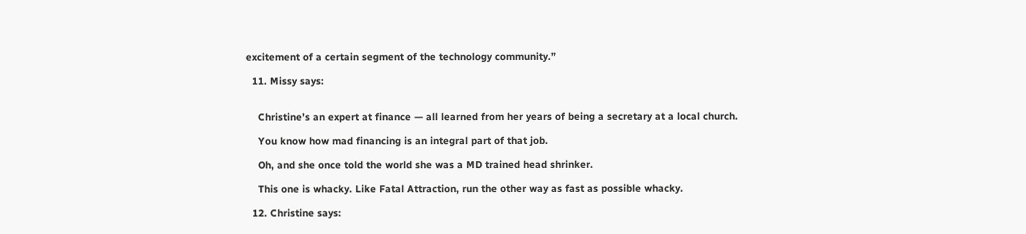excitement of a certain segment of the technology community.”

  11. Missy says:


    Christine’s an expert at finance — all learned from her years of being a secretary at a local church.

    You know how mad financing is an integral part of that job.

    Oh, and she once told the world she was a MD trained head shrinker.

    This one is whacky. Like Fatal Attraction, run the other way as fast as possible whacky.

  12. Christine says: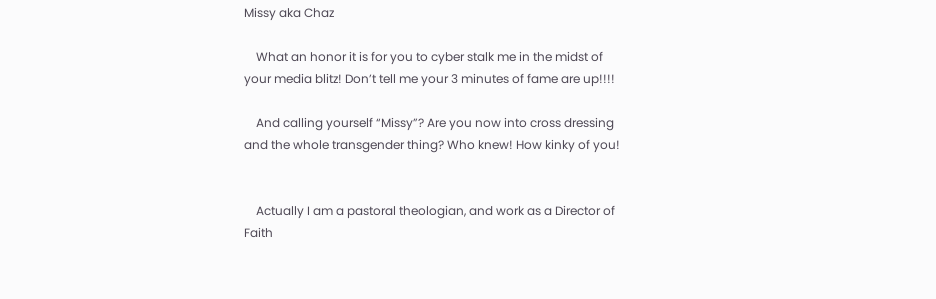Missy aka Chaz

    What an honor it is for you to cyber stalk me in the midst of your media blitz! Don’t tell me your 3 minutes of fame are up!!!!

    And calling yourself “Missy”? Are you now into cross dressing and the whole transgender thing? Who knew! How kinky of you!


    Actually I am a pastoral theologian, and work as a Director of Faith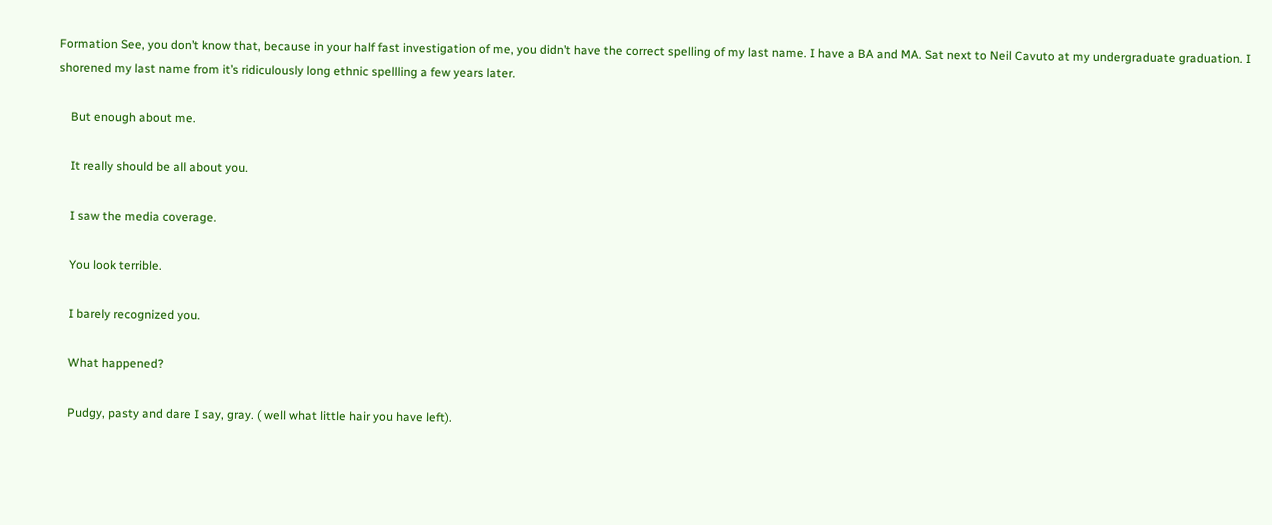Formation See, you don’t know that, because in your half fast investigation of me, you didn’t have the correct spelling of my last name. I have a BA and MA. Sat next to Neil Cavuto at my undergraduate graduation. I shorened my last name from it’s ridiculously long ethnic spellling a few years later.

    But enough about me.

    It really should be all about you.

    I saw the media coverage.

    You look terrible.

    I barely recognized you.

    What happened?

    Pudgy, pasty and dare I say, gray. ( well what little hair you have left).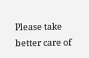Please take better care of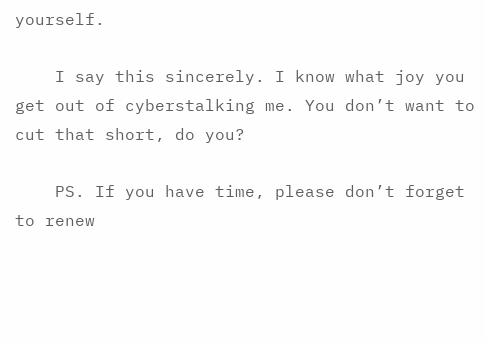yourself.

    I say this sincerely. I know what joy you get out of cyberstalking me. You don’t want to cut that short, do you?

    PS. If you have time, please don’t forget to renew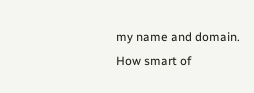my name and domain. How smart of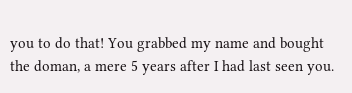you to do that! You grabbed my name and bought the doman, a mere 5 years after I had last seen you.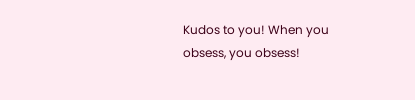Kudos to you! When you obsess, you obsess!